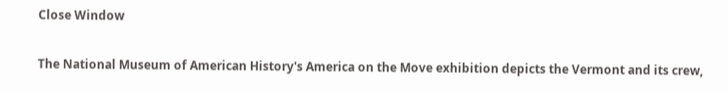Close Window

The National Museum of American History's America on the Move exhibition depicts the Vermont and its crew,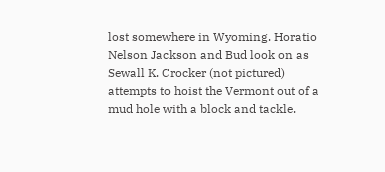lost somewhere in Wyoming. Horatio Nelson Jackson and Bud look on as Sewall K. Crocker (not pictured) attempts to hoist the Vermont out of a mud hole with a block and tackle.